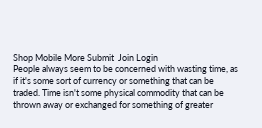Shop Mobile More Submit  Join Login
People always seem to be concerned with wasting time, as if it's some sort of currency or something that can be traded. Time isn't some physical commodity that can be thrown away or exchanged for something of greater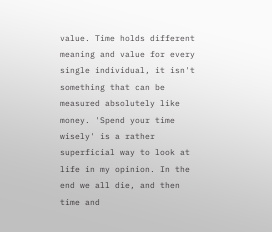value. Time holds different meaning and value for every single individual, it isn't something that can be measured absolutely like money. 'Spend your time wisely' is a rather superficial way to look at life in my opinion. In the end we all die, and then time and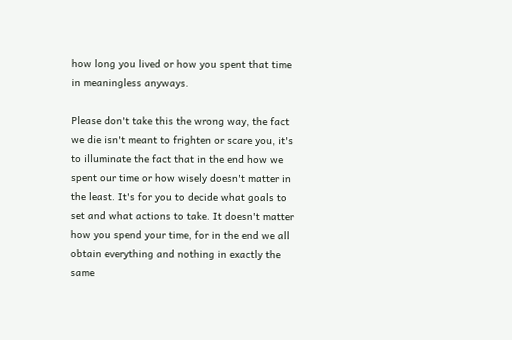how long you lived or how you spent that time in meaningless anyways.

Please don't take this the wrong way, the fact we die isn't meant to frighten or scare you, it's to illuminate the fact that in the end how we spent our time or how wisely doesn't matter in the least. It's for you to decide what goals to set and what actions to take. It doesn't matter how you spend your time, for in the end we all obtain everything and nothing in exactly the same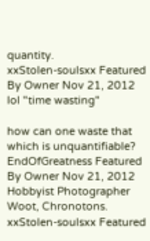quantity.
xxStolen-soulsxx Featured By Owner Nov 21, 2012
lol "time wasting"

how can one waste that which is unquantifiable?
EndOfGreatness Featured By Owner Nov 21, 2012  Hobbyist Photographer
Woot, Chronotons.
xxStolen-soulsxx Featured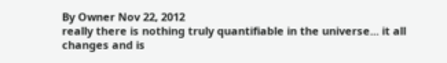By Owner Nov 22, 2012
really there is nothing truly quantifiable in the universe... it all changes and is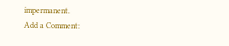impermanent.
Add a Comment: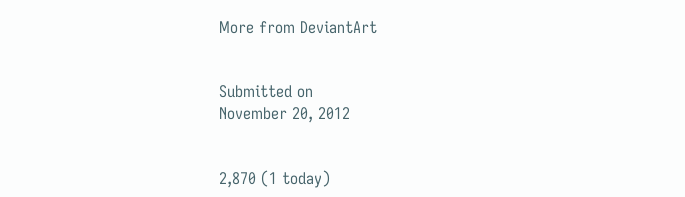More from DeviantArt


Submitted on
November 20, 2012


2,870 (1 today)